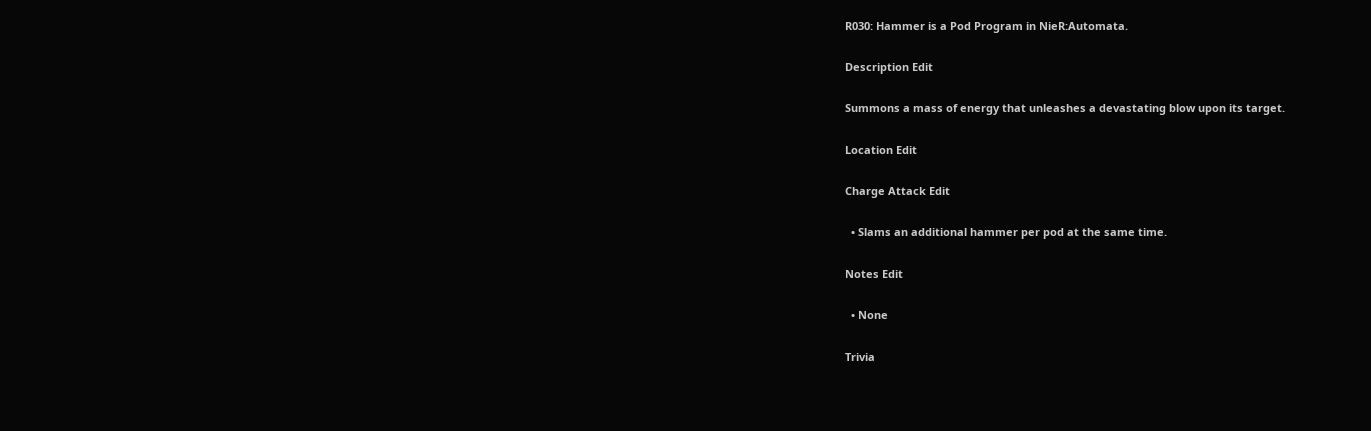R030: Hammer is a Pod Program in NieR:Automata.

Description Edit

Summons a mass of energy that unleashes a devastating blow upon its target.

Location Edit

Charge Attack Edit

  • Slams an additional hammer per pod at the same time.

Notes Edit

  • None

Trivia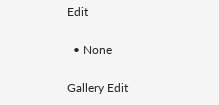Edit

  • None

Gallery Edit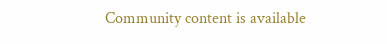Community content is available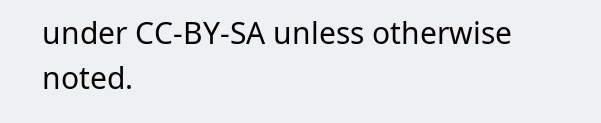under CC-BY-SA unless otherwise noted.